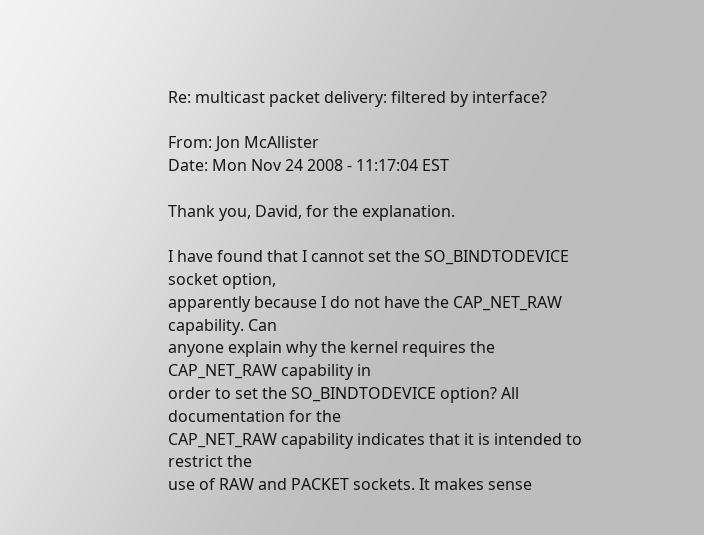Re: multicast packet delivery: filtered by interface?

From: Jon McAllister
Date: Mon Nov 24 2008 - 11:17:04 EST

Thank you, David, for the explanation.

I have found that I cannot set the SO_BINDTODEVICE socket option,
apparently because I do not have the CAP_NET_RAW capability. Can
anyone explain why the kernel requires the CAP_NET_RAW capability in
order to set the SO_BINDTODEVICE option? All documentation for the
CAP_NET_RAW capability indicates that it is intended to restrict the
use of RAW and PACKET sockets. It makes sense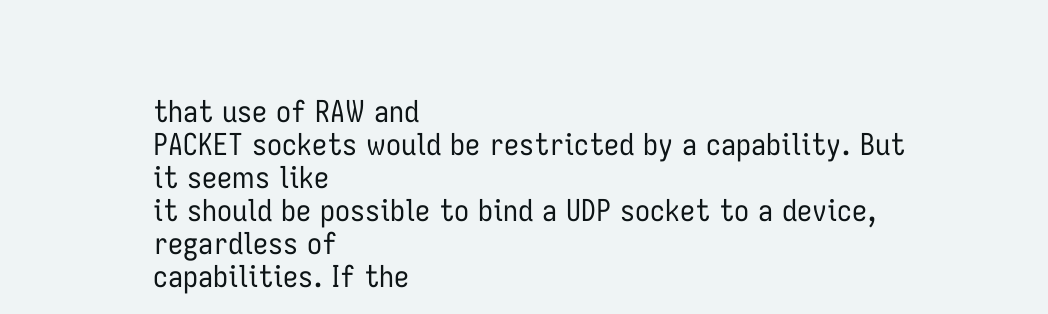that use of RAW and
PACKET sockets would be restricted by a capability. But it seems like
it should be possible to bind a UDP socket to a device, regardless of
capabilities. If the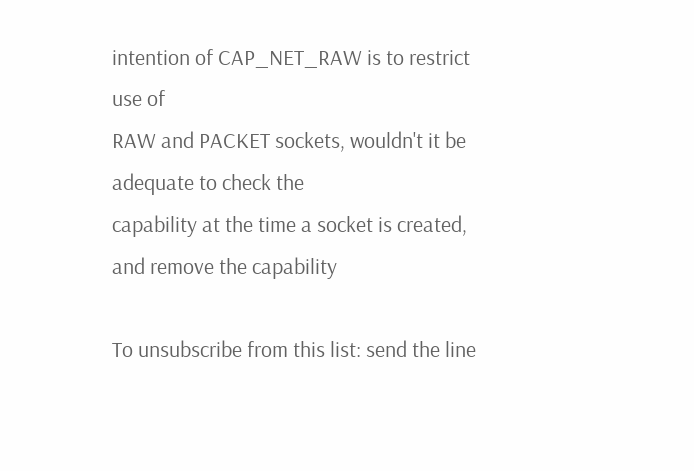intention of CAP_NET_RAW is to restrict use of
RAW and PACKET sockets, wouldn't it be adequate to check the
capability at the time a socket is created, and remove the capability

To unsubscribe from this list: send the line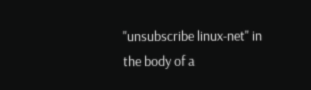"unsubscribe linux-net" in
the body of a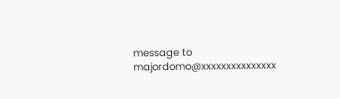message to majordomo@xxxxxxxxxxxxxxx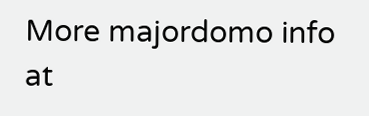More majordomo info at